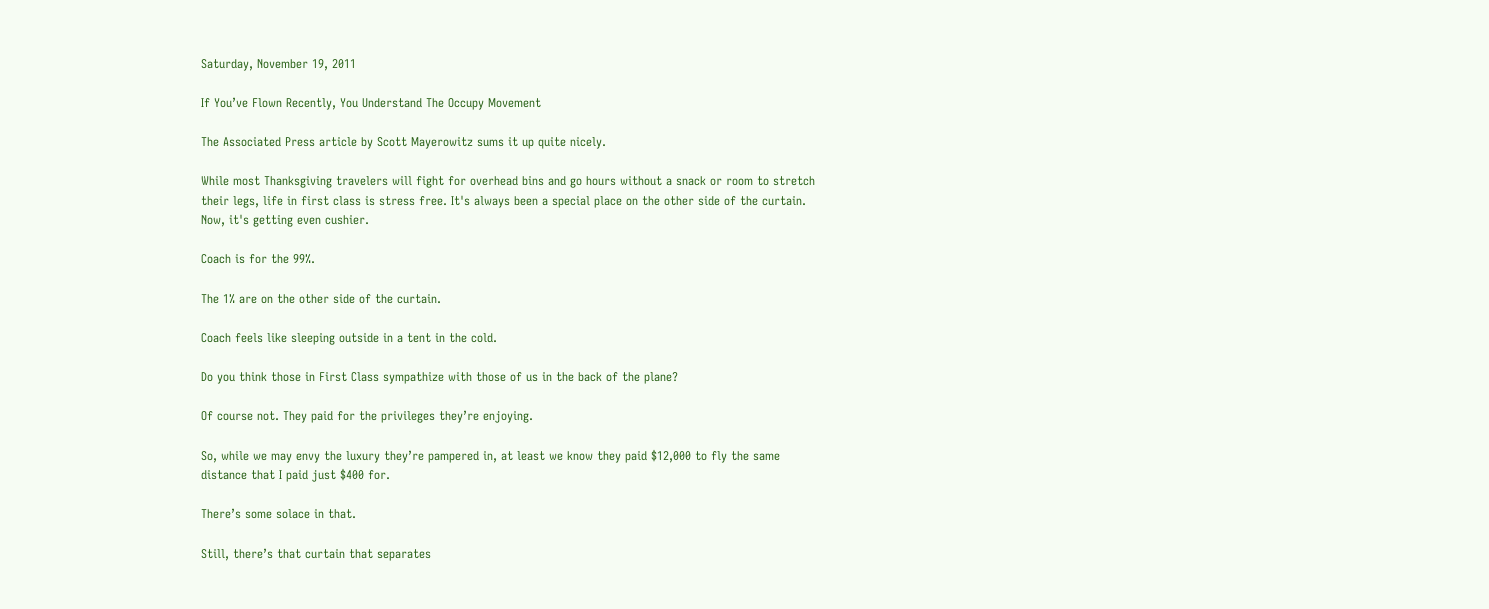Saturday, November 19, 2011

If You’ve Flown Recently, You Understand The Occupy Movement

The Associated Press article by Scott Mayerowitz sums it up quite nicely.

While most Thanksgiving travelers will fight for overhead bins and go hours without a snack or room to stretch their legs, life in first class is stress free. It's always been a special place on the other side of the curtain. Now, it's getting even cushier.

Coach is for the 99%.

The 1% are on the other side of the curtain.

Coach feels like sleeping outside in a tent in the cold.

Do you think those in First Class sympathize with those of us in the back of the plane?

Of course not. They paid for the privileges they’re enjoying.

So, while we may envy the luxury they’re pampered in, at least we know they paid $12,000 to fly the same distance that I paid just $400 for.

There’s some solace in that.

Still, there’s that curtain that separates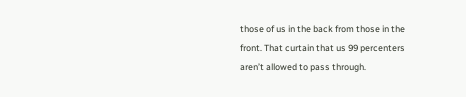those of us in the back from those in the front. That curtain that us 99 percenters aren’t allowed to pass through.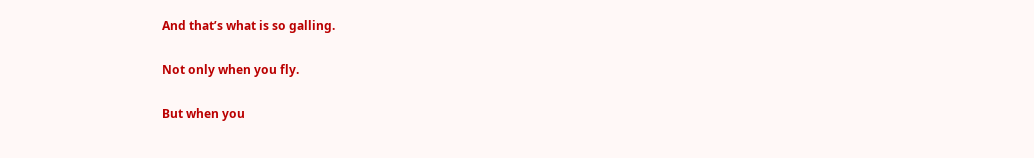And that’s what is so galling.

Not only when you fly.

But when you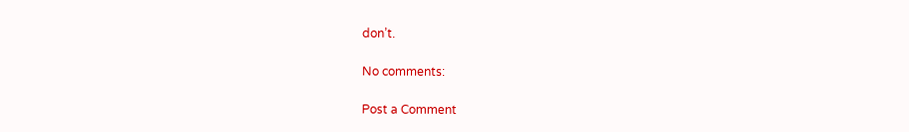don’t.

No comments:

Post a Comment